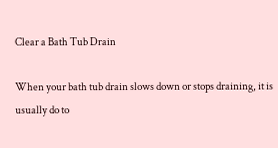Clear a Bath Tub Drain

When your bath tub drain slows down or stops draining, it is usually do to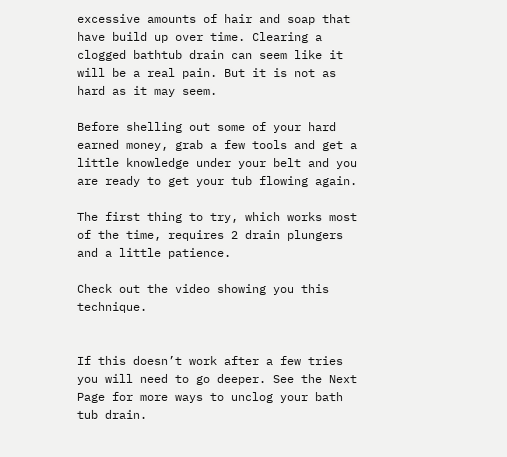excessive amounts of hair and soap that have build up over time. Clearing a clogged bathtub drain can seem like it will be a real pain. But it is not as hard as it may seem.

Before shelling out some of your hard earned money, grab a few tools and get a little knowledge under your belt and you are ready to get your tub flowing again.

The first thing to try, which works most of the time, requires 2 drain plungers and a little patience.

Check out the video showing you this technique.


If this doesn’t work after a few tries you will need to go deeper. See the Next Page for more ways to unclog your bath tub drain.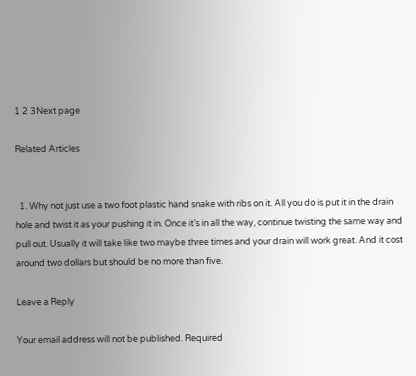1 2 3Next page

Related Articles


  1. Why not just use a two foot plastic hand snake with ribs on it. All you do is put it in the drain hole and twist it as your pushing it in. Once it’s in all the way, continue twisting the same way and pull out. Usually it will take like two maybe three times and your drain will work great. And it cost around two dollars but should be no more than five.

Leave a Reply

Your email address will not be published. Required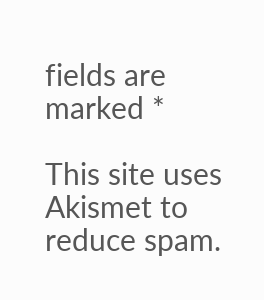fields are marked *

This site uses Akismet to reduce spam.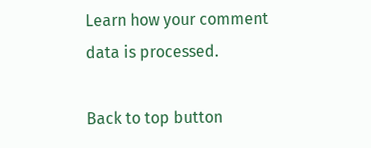Learn how your comment data is processed.

Back to top button